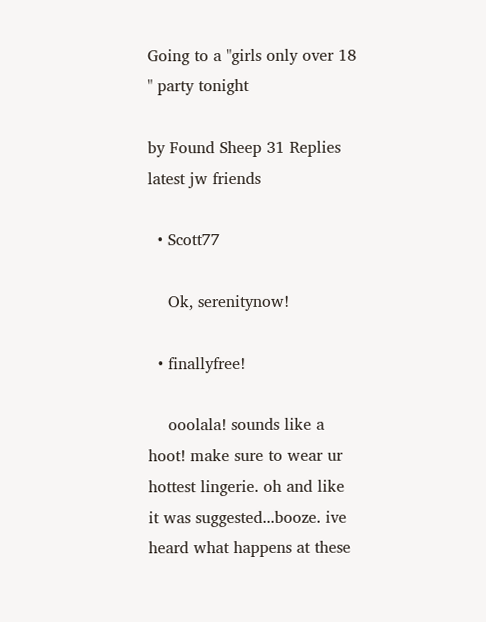Going to a "girls only over 18 " party tonight

by Found Sheep 31 Replies latest jw friends

  • Scott77

    Ok, serenitynow!

  • finallyfree!

    ooolala! sounds like a hoot! make sure to wear ur hottest lingerie. oh and like it was suggested...booze. ive heard what happens at these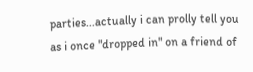parties...actually i can prolly tell you as i once "dropped in" on a friend of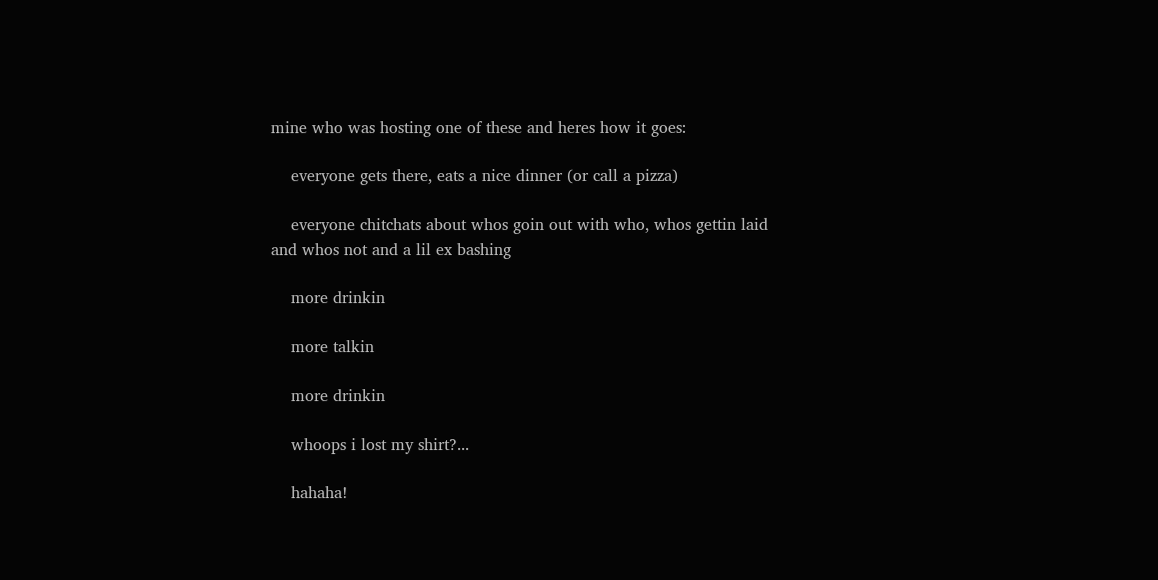mine who was hosting one of these and heres how it goes:

    everyone gets there, eats a nice dinner (or call a pizza)

    everyone chitchats about whos goin out with who, whos gettin laid and whos not and a lil ex bashing

    more drinkin

    more talkin

    more drinkin

    whoops i lost my shirt?...

    hahaha!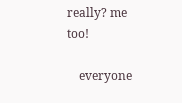really? me too!

    everyone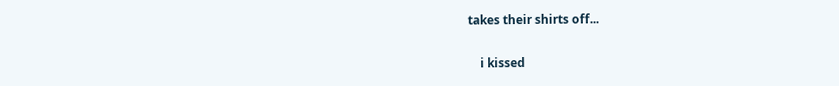takes their shirts off...

    i kissed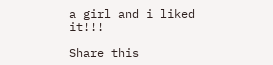a girl and i liked it!!!

Share this